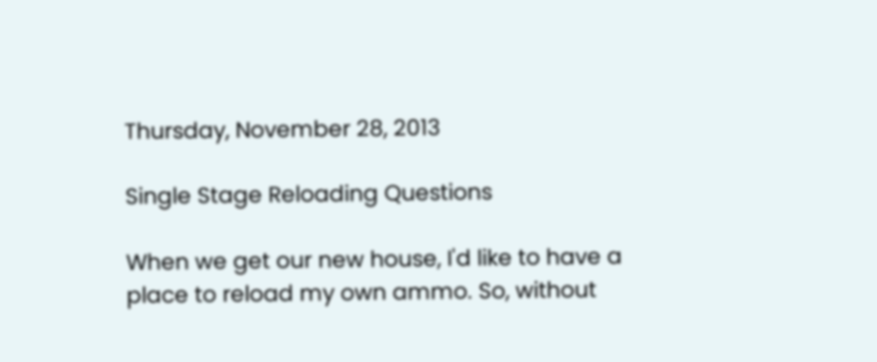Thursday, November 28, 2013

Single Stage Reloading Questions

When we get our new house, I'd like to have a place to reload my own ammo. So, without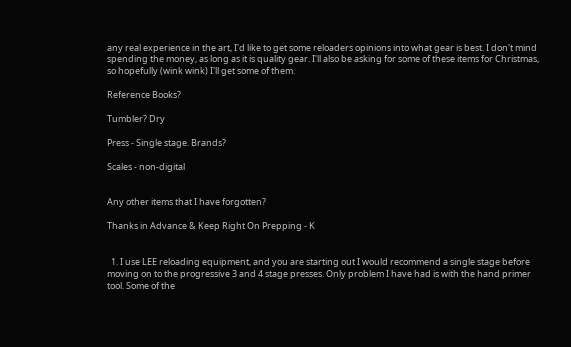any real experience in the art, I'd like to get some reloaders opinions into what gear is best. I don't mind spending the money, as long as it is quality gear. I'll also be asking for some of these items for Christmas, so hopefully (wink wink) I'll get some of them.

Reference Books?

Tumbler? Dry

Press - Single stage. Brands?

Scales - non-digital


Any other items that I have forgotten?

Thanks in Advance & Keep Right On Prepping - K


  1. I use LEE reloading equipment, and you are starting out I would recommend a single stage before moving on to the progressive 3 and 4 stage presses. Only problem I have had is with the hand primer tool. Some of the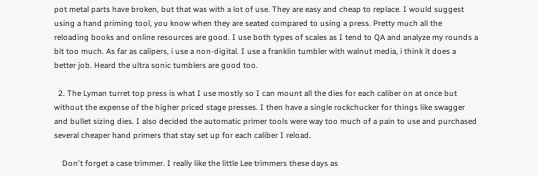pot metal parts have broken, but that was with a lot of use. They are easy and cheap to replace. I would suggest using a hand priming tool, you know when they are seated compared to using a press. Pretty much all the reloading books and online resources are good. I use both types of scales as I tend to QA and analyze my rounds a bit too much. As far as calipers, i use a non-digital. I use a franklin tumbler with walnut media, i think it does a better job. Heard the ultra sonic tumblers are good too.

  2. The Lyman turret top press is what I use mostly so I can mount all the dies for each caliber on at once but without the expense of the higher priced stage presses. I then have a single rockchucker for things like swagger and bullet sizing dies. I also decided the automatic primer tools were way too much of a pain to use and purchased several cheaper hand primers that stay set up for each caliber I reload.

    Don't forget a case trimmer. I really like the little Lee trimmers these days as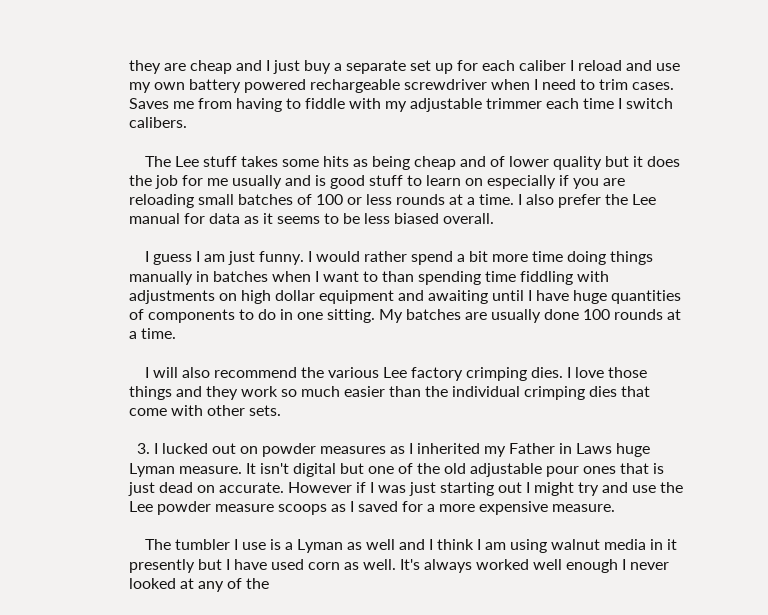they are cheap and I just buy a separate set up for each caliber I reload and use my own battery powered rechargeable screwdriver when I need to trim cases. Saves me from having to fiddle with my adjustable trimmer each time I switch calibers.

    The Lee stuff takes some hits as being cheap and of lower quality but it does the job for me usually and is good stuff to learn on especially if you are reloading small batches of 100 or less rounds at a time. I also prefer the Lee manual for data as it seems to be less biased overall.

    I guess I am just funny. I would rather spend a bit more time doing things manually in batches when I want to than spending time fiddling with adjustments on high dollar equipment and awaiting until I have huge quantities of components to do in one sitting. My batches are usually done 100 rounds at a time.

    I will also recommend the various Lee factory crimping dies. I love those things and they work so much easier than the individual crimping dies that come with other sets.

  3. I lucked out on powder measures as I inherited my Father in Laws huge Lyman measure. It isn't digital but one of the old adjustable pour ones that is just dead on accurate. However if I was just starting out I might try and use the Lee powder measure scoops as I saved for a more expensive measure.

    The tumbler I use is a Lyman as well and I think I am using walnut media in it presently but I have used corn as well. It's always worked well enough I never looked at any of the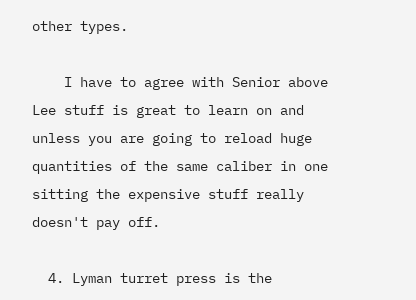other types.

    I have to agree with Senior above Lee stuff is great to learn on and unless you are going to reload huge quantities of the same caliber in one sitting the expensive stuff really doesn't pay off.

  4. Lyman turret press is the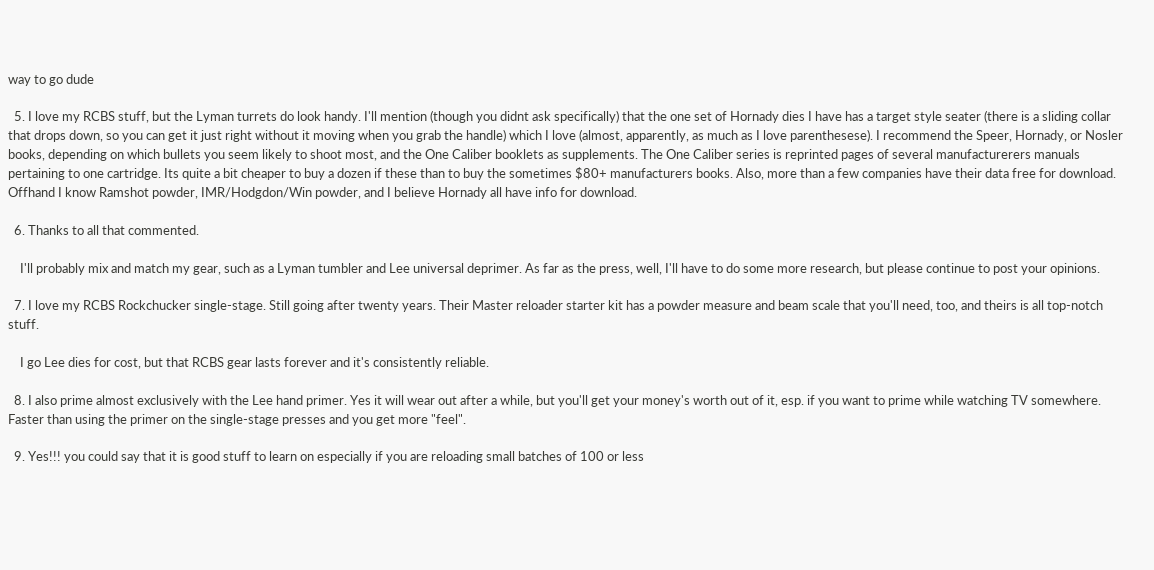way to go dude

  5. I love my RCBS stuff, but the Lyman turrets do look handy. I'll mention (though you didnt ask specifically) that the one set of Hornady dies I have has a target style seater (there is a sliding collar that drops down, so you can get it just right without it moving when you grab the handle) which I love (almost, apparently, as much as I love parenthesese). I recommend the Speer, Hornady, or Nosler books, depending on which bullets you seem likely to shoot most, and the One Caliber booklets as supplements. The One Caliber series is reprinted pages of several manufacturerers manuals pertaining to one cartridge. Its quite a bit cheaper to buy a dozen if these than to buy the sometimes $80+ manufacturers books. Also, more than a few companies have their data free for download. Offhand I know Ramshot powder, IMR/Hodgdon/Win powder, and I believe Hornady all have info for download.

  6. Thanks to all that commented.

    I'll probably mix and match my gear, such as a Lyman tumbler and Lee universal deprimer. As far as the press, well, I'll have to do some more research, but please continue to post your opinions.

  7. I love my RCBS Rockchucker single-stage. Still going after twenty years. Their Master reloader starter kit has a powder measure and beam scale that you'll need, too, and theirs is all top-notch stuff.

    I go Lee dies for cost, but that RCBS gear lasts forever and it's consistently reliable.

  8. I also prime almost exclusively with the Lee hand primer. Yes it will wear out after a while, but you'll get your money's worth out of it, esp. if you want to prime while watching TV somewhere. Faster than using the primer on the single-stage presses and you get more "feel".

  9. Yes!!! you could say that it is good stuff to learn on especially if you are reloading small batches of 100 or less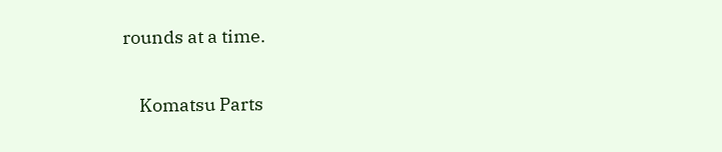rounds at a time.

    Komatsu Parts